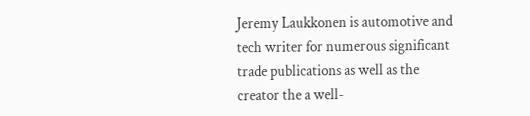Jeremy Laukkonen is automotive and tech writer for numerous significant trade publications as well as the creator the a well-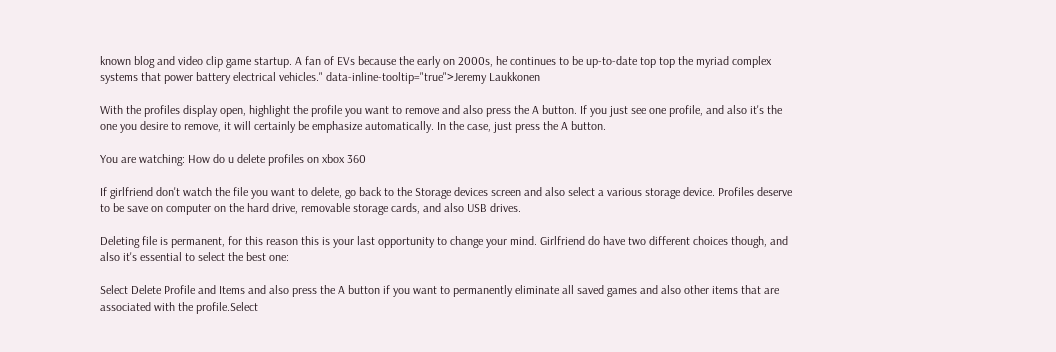known blog and video clip game startup. A fan of EVs because the early on 2000s, he continues to be up-to-date top top the myriad complex systems that power battery electrical vehicles." data-inline-tooltip="true">Jeremy Laukkonen

With the profiles display open, highlight the profile you want to remove and also press the A button. If you just see one profile, and also it's the one you desire to remove, it will certainly be emphasize automatically. In the case, just press the A button.

You are watching: How do u delete profiles on xbox 360

If girlfriend don't watch the file you want to delete, go back to the Storage devices screen and also select a various storage device. Profiles deserve to be save on computer on the hard drive, removable storage cards, and also USB drives.

Deleting file is permanent, for this reason this is your last opportunity to change your mind. Girlfriend do have two different choices though, and also it's essential to select the best one:

Select Delete Profile and Items and also press the A button if you want to permanently eliminate all saved games and also other items that are associated with the profile.Select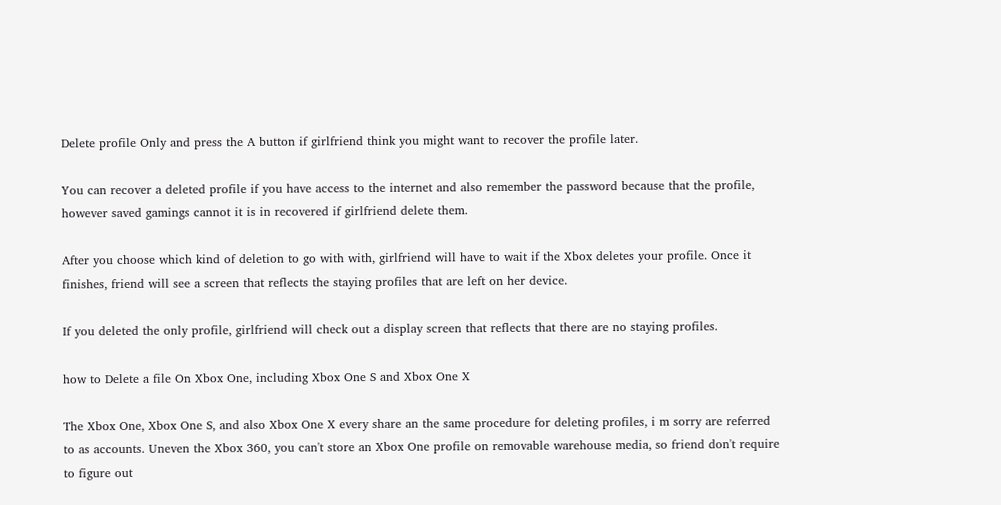Delete profile Only and press the A button if girlfriend think you might want to recover the profile later.

You can recover a deleted profile if you have access to the internet and also remember the password because that the profile, however saved gamings cannot it is in recovered if girlfriend delete them.

After you choose which kind of deletion to go with with, girlfriend will have to wait if the Xbox deletes your profile. Once it finishes, friend will see a screen that reflects the staying profiles that are left on her device.

If you deleted the only profile, girlfriend will check out a display screen that reflects that there are no staying profiles.

how to Delete a file On Xbox One, including Xbox One S and Xbox One X

The Xbox One, Xbox One S, and also Xbox One X every share an the same procedure for deleting profiles, i m sorry are referred to as accounts. Uneven the Xbox 360, you can't store an Xbox One profile on removable warehouse media, so friend don't require to figure out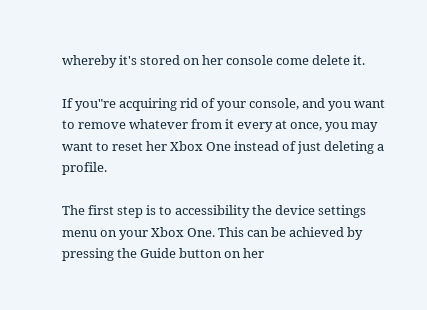whereby it's stored on her console come delete it.

If you"re acquiring rid of your console, and you want to remove whatever from it every at once, you may want to reset her Xbox One instead of just deleting a profile.

The first step is to accessibility the device settings menu on your Xbox One. This can be achieved by pressing the Guide button on her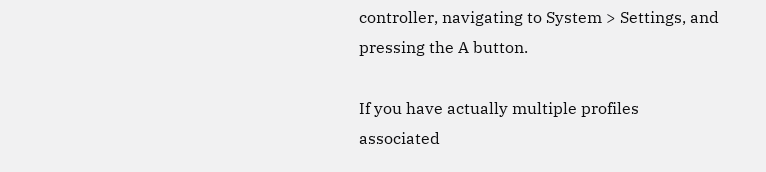controller, navigating to System > Settings, and pressing the A button.

If you have actually multiple profiles associated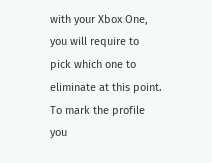with your Xbox One, you will require to pick which one to eliminate at this point. To mark the profile you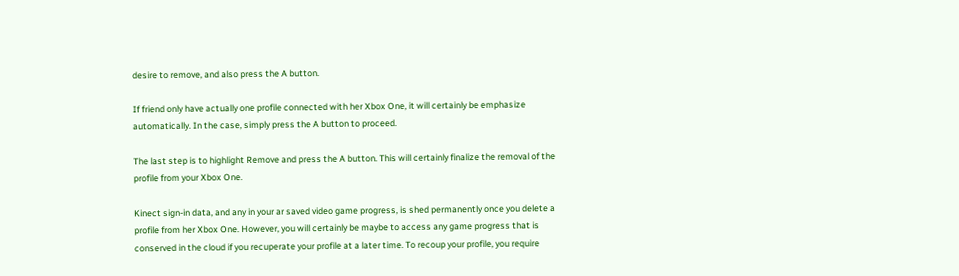desire to remove, and also press the A button.

If friend only have actually one profile connected with her Xbox One, it will certainly be emphasize automatically. In the case, simply press the A button to proceed.

The last step is to highlight Remove and press the A button. This will certainly finalize the removal of the profile from your Xbox One.

Kinect sign-in data, and any in your ar saved video game progress, is shed permanently once you delete a profile from her Xbox One. However, you will certainly be maybe to access any game progress that is conserved in the cloud if you recuperate your profile at a later time. To recoup your profile, you require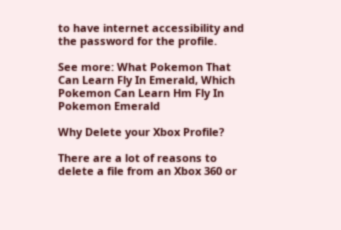to have internet accessibility and the password for the profile.

See more: What Pokemon That Can Learn Fly In Emerald, Which Pokemon Can Learn Hm Fly In Pokemon Emerald

Why Delete your Xbox Profile?

There are a lot of reasons to delete a file from an Xbox 360 or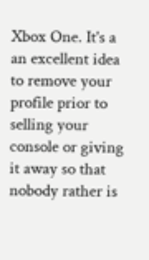Xbox One. It's a an excellent idea to remove your profile prior to selling your console or giving it away so that nobody rather is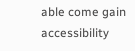able come gain accessibility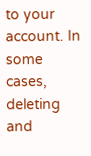to your account. In some cases, deleting and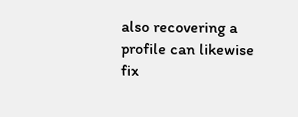also recovering a profile can likewise fix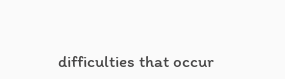difficulties that occur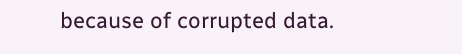because of corrupted data.